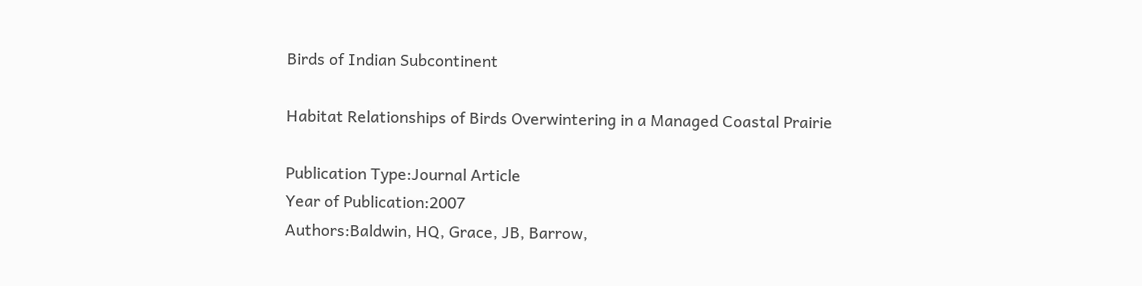Birds of Indian Subcontinent

Habitat Relationships of Birds Overwintering in a Managed Coastal Prairie

Publication Type:Journal Article
Year of Publication:2007
Authors:Baldwin, HQ, Grace, JB, Barrow,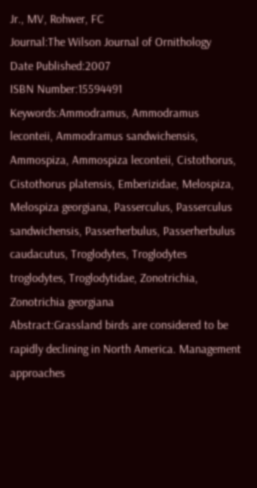Jr., MV, Rohwer, FC
Journal:The Wilson Journal of Ornithology
Date Published:2007
ISBN Number:15594491
Keywords:Ammodramus, Ammodramus leconteii, Ammodramus sandwichensis, Ammospiza, Ammospiza leconteii, Cistothorus, Cistothorus platensis, Emberizidae, Melospiza, Melospiza georgiana, Passerculus, Passerculus sandwichensis, Passerherbulus, Passerherbulus caudacutus, Troglodytes, Troglodytes troglodytes, Troglodytidae, Zonotrichia, Zonotrichia georgiana
Abstract:Grassland birds are considered to be rapidly declining in North America. Management approaches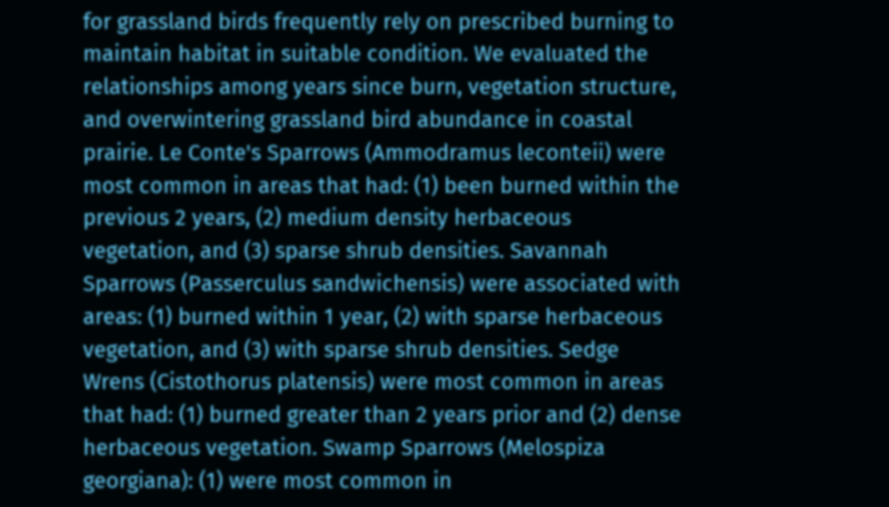for grassland birds frequently rely on prescribed burning to maintain habitat in suitable condition. We evaluated the relationships among years since burn, vegetation structure, and overwintering grassland bird abundance in coastal prairie. Le Conte's Sparrows (Ammodramus leconteii) were most common in areas that had: (1) been burned within the previous 2 years, (2) medium density herbaceous vegetation, and (3) sparse shrub densities. Savannah Sparrows (Passerculus sandwichensis) were associated with areas: (1) burned within 1 year, (2) with sparse herbaceous vegetation, and (3) with sparse shrub densities. Sedge Wrens (Cistothorus platensis) were most common in areas that had: (1) burned greater than 2 years prior and (2) dense herbaceous vegetation. Swamp Sparrows (Melospiza georgiana): (1) were most common in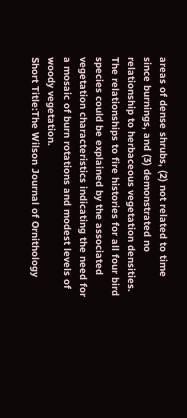areas of dense shrubs, (2) not related to time since burnings, and (3) demonstrated no relationship to herbaceous vegetation densities. The relationships to fire histories for all four bird species could be explained by the associated vegetation characteristics indicating the need for a mosaic of burn rotations and modest levels of woody vegetation.
Short Title:The Wilson Journal of Ornithology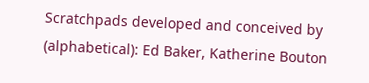Scratchpads developed and conceived by (alphabetical): Ed Baker, Katherine Bouton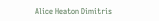Alice Heaton Dimitris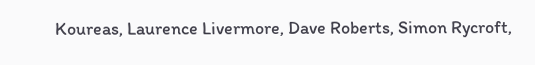Koureas, Laurence Livermore, Dave Roberts, Simon Rycroft,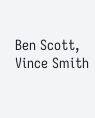Ben Scott, Vince Smith